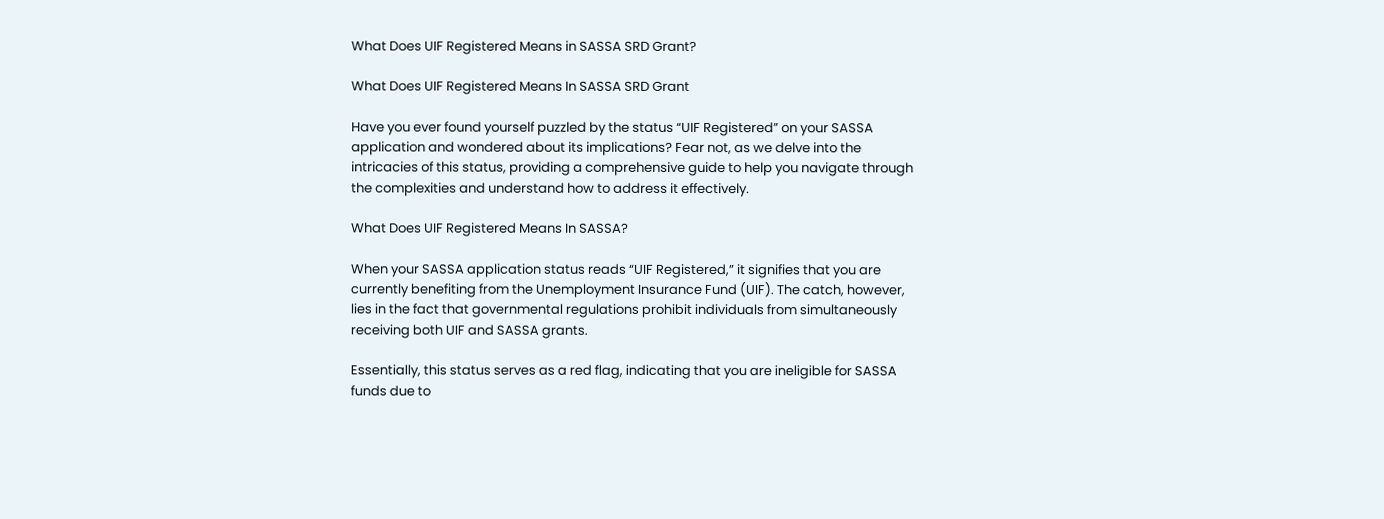What Does UIF Registered Means in SASSA SRD Grant?

What Does UIF Registered Means In SASSA SRD Grant

Have you ever found yourself puzzled by the status “UIF Registered” on your SASSA application and wondered about its implications? Fear not, as we delve into the intricacies of this status, providing a comprehensive guide to help you navigate through the complexities and understand how to address it effectively.

What Does UIF Registered Means In SASSA?

When your SASSA application status reads “UIF Registered,” it signifies that you are currently benefiting from the Unemployment Insurance Fund (UIF). The catch, however, lies in the fact that governmental regulations prohibit individuals from simultaneously receiving both UIF and SASSA grants.

Essentially, this status serves as a red flag, indicating that you are ineligible for SASSA funds due to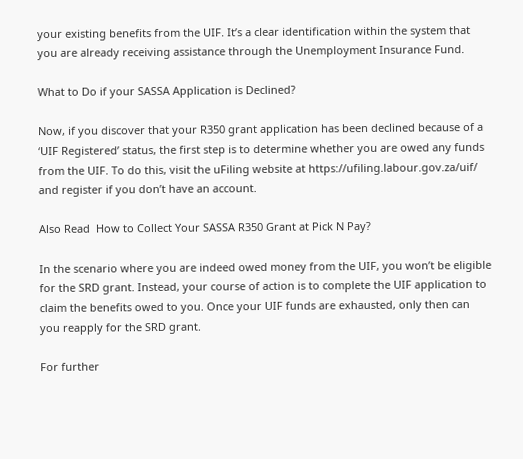your existing benefits from the UIF. It’s a clear identification within the system that you are already receiving assistance through the Unemployment Insurance Fund.

What to Do if your SASSA Application is Declined?

Now, if you discover that your R350 grant application has been declined because of a ‘UIF Registered’ status, the first step is to determine whether you are owed any funds from the UIF. To do this, visit the uFiling website at https://ufiling.labour.gov.za/uif/ and register if you don’t have an account.

Also Read  How to Collect Your SASSA R350 Grant at Pick N Pay?

In the scenario where you are indeed owed money from the UIF, you won’t be eligible for the SRD grant. Instead, your course of action is to complete the UIF application to claim the benefits owed to you. Once your UIF funds are exhausted, only then can you reapply for the SRD grant.

For further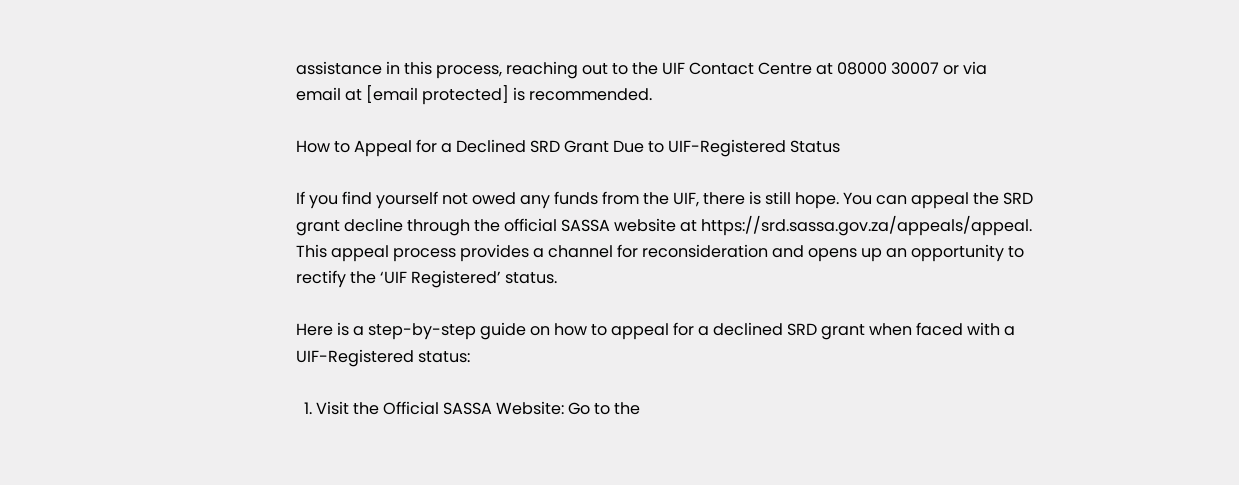assistance in this process, reaching out to the UIF Contact Centre at 08000 30007 or via email at [email protected] is recommended.

How to Appeal for a Declined SRD Grant Due to UIF-Registered Status

If you find yourself not owed any funds from the UIF, there is still hope. You can appeal the SRD grant decline through the official SASSA website at https://srd.sassa.gov.za/appeals/appeal. This appeal process provides a channel for reconsideration and opens up an opportunity to rectify the ‘UIF Registered’ status.

Here is a step-by-step guide on how to appeal for a declined SRD grant when faced with a UIF-Registered status:

  1. Visit the Official SASSA Website: Go to the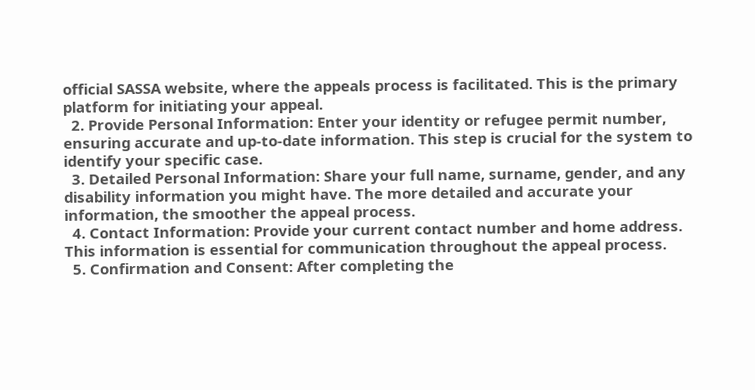official SASSA website, where the appeals process is facilitated. This is the primary platform for initiating your appeal.
  2. Provide Personal Information: Enter your identity or refugee permit number, ensuring accurate and up-to-date information. This step is crucial for the system to identify your specific case.
  3. Detailed Personal Information: Share your full name, surname, gender, and any disability information you might have. The more detailed and accurate your information, the smoother the appeal process.
  4. Contact Information: Provide your current contact number and home address. This information is essential for communication throughout the appeal process.
  5. Confirmation and Consent: After completing the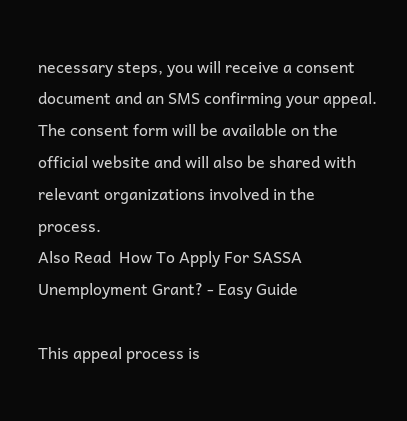necessary steps, you will receive a consent document and an SMS confirming your appeal. The consent form will be available on the official website and will also be shared with relevant organizations involved in the process.
Also Read  How To Apply For SASSA Unemployment Grant? - Easy Guide

This appeal process is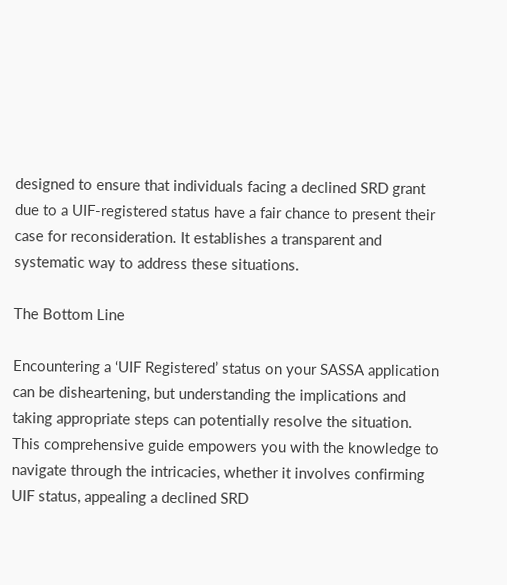designed to ensure that individuals facing a declined SRD grant due to a UIF-registered status have a fair chance to present their case for reconsideration. It establishes a transparent and systematic way to address these situations.

The Bottom Line

Encountering a ‘UIF Registered’ status on your SASSA application can be disheartening, but understanding the implications and taking appropriate steps can potentially resolve the situation. This comprehensive guide empowers you with the knowledge to navigate through the intricacies, whether it involves confirming UIF status, appealing a declined SRD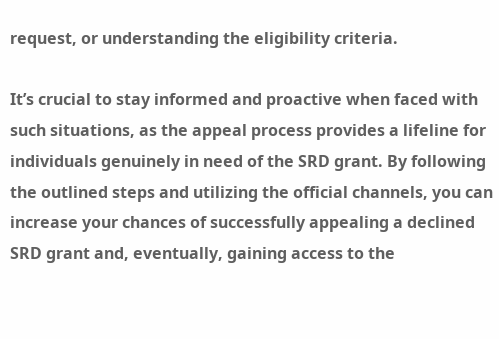request, or understanding the eligibility criteria.

It’s crucial to stay informed and proactive when faced with such situations, as the appeal process provides a lifeline for individuals genuinely in need of the SRD grant. By following the outlined steps and utilizing the official channels, you can increase your chances of successfully appealing a declined SRD grant and, eventually, gaining access to the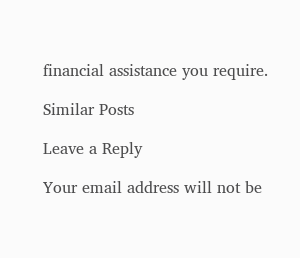financial assistance you require.

Similar Posts

Leave a Reply

Your email address will not be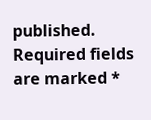published. Required fields are marked *